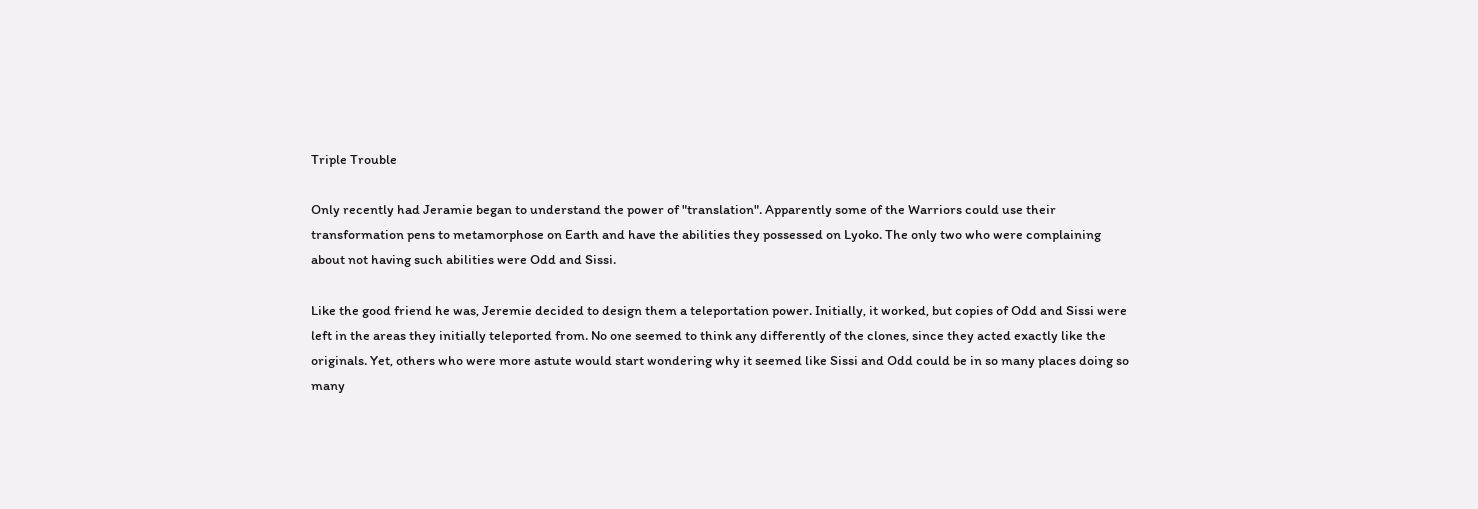Triple Trouble

Only recently had Jeramie began to understand the power of "translation". Apparently some of the Warriors could use their transformation pens to metamorphose on Earth and have the abilities they possessed on Lyoko. The only two who were complaining about not having such abilities were Odd and Sissi.

Like the good friend he was, Jeremie decided to design them a teleportation power. Initially, it worked, but copies of Odd and Sissi were left in the areas they initially teleported from. No one seemed to think any differently of the clones, since they acted exactly like the originals. Yet, others who were more astute would start wondering why it seemed like Sissi and Odd could be in so many places doing so many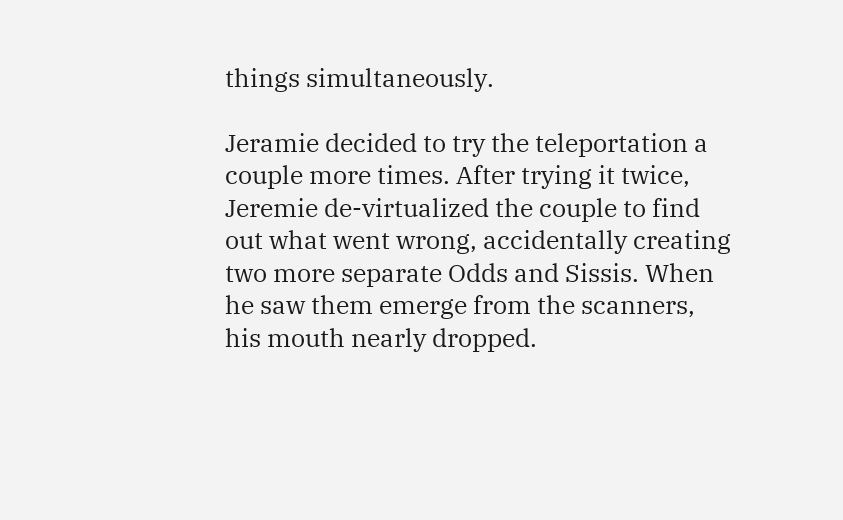things simultaneously.

Jeramie decided to try the teleportation a couple more times. After trying it twice, Jeremie de-virtualized the couple to find out what went wrong, accidentally creating two more separate Odds and Sissis. When he saw them emerge from the scanners, his mouth nearly dropped.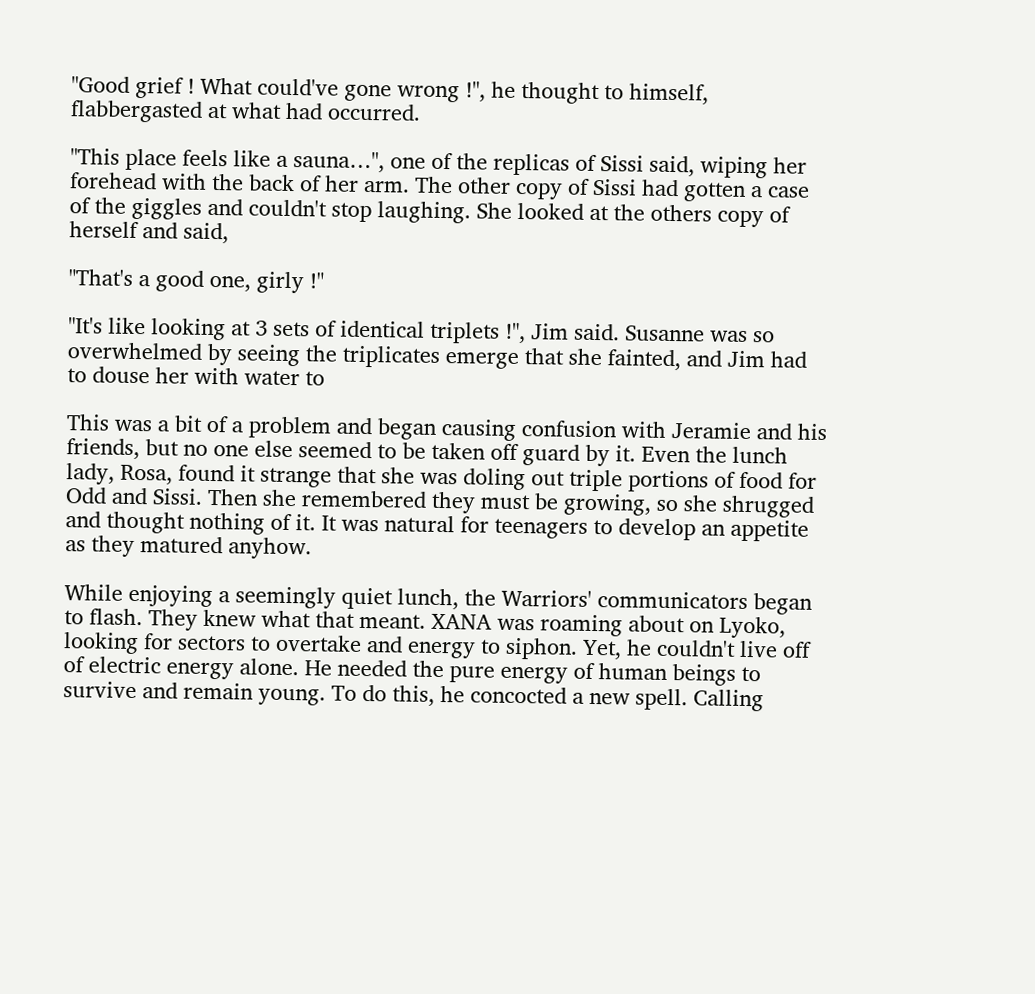"Good grief ! What could've gone wrong !", he thought to himself, flabbergasted at what had occurred.

"This place feels like a sauna…", one of the replicas of Sissi said, wiping her forehead with the back of her arm. The other copy of Sissi had gotten a case of the giggles and couldn't stop laughing. She looked at the others copy of herself and said,

"That's a good one, girly !"

"It's like looking at 3 sets of identical triplets !", Jim said. Susanne was so overwhelmed by seeing the triplicates emerge that she fainted, and Jim had to douse her with water to

This was a bit of a problem and began causing confusion with Jeramie and his friends, but no one else seemed to be taken off guard by it. Even the lunch lady, Rosa, found it strange that she was doling out triple portions of food for Odd and Sissi. Then she remembered they must be growing, so she shrugged and thought nothing of it. It was natural for teenagers to develop an appetite as they matured anyhow.

While enjoying a seemingly quiet lunch, the Warriors' communicators began to flash. They knew what that meant. XANA was roaming about on Lyoko, looking for sectors to overtake and energy to siphon. Yet, he couldn't live off of electric energy alone. He needed the pure energy of human beings to survive and remain young. To do this, he concocted a new spell. Calling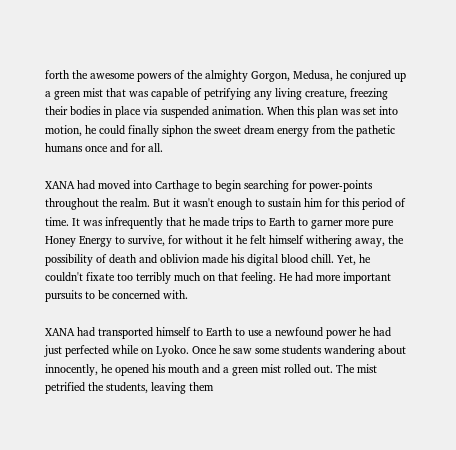forth the awesome powers of the almighty Gorgon, Medusa, he conjured up a green mist that was capable of petrifying any living creature, freezing their bodies in place via suspended animation. When this plan was set into motion, he could finally siphon the sweet dream energy from the pathetic humans once and for all.

XANA had moved into Carthage to begin searching for power-points throughout the realm. But it wasn't enough to sustain him for this period of time. It was infrequently that he made trips to Earth to garner more pure Honey Energy to survive, for without it he felt himself withering away, the possibility of death and oblivion made his digital blood chill. Yet, he couldn't fixate too terribly much on that feeling. He had more important pursuits to be concerned with.

XANA had transported himself to Earth to use a newfound power he had just perfected while on Lyoko. Once he saw some students wandering about innocently, he opened his mouth and a green mist rolled out. The mist petrified the students, leaving them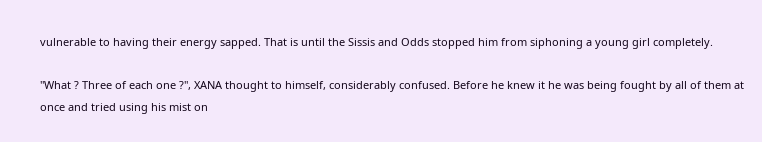vulnerable to having their energy sapped. That is until the Sissis and Odds stopped him from siphoning a young girl completely.

"What ? Three of each one ?", XANA thought to himself, considerably confused. Before he knew it he was being fought by all of them at once and tried using his mist on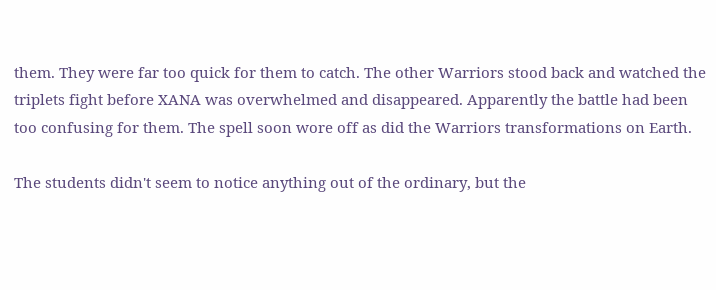them. They were far too quick for them to catch. The other Warriors stood back and watched the triplets fight before XANA was overwhelmed and disappeared. Apparently the battle had been too confusing for them. The spell soon wore off as did the Warriors transformations on Earth.

The students didn't seem to notice anything out of the ordinary, but the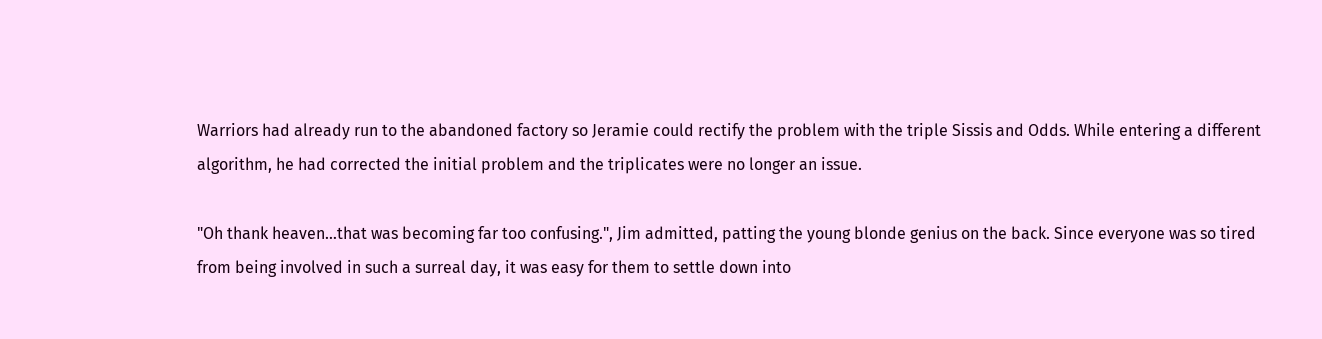Warriors had already run to the abandoned factory so Jeramie could rectify the problem with the triple Sissis and Odds. While entering a different algorithm, he had corrected the initial problem and the triplicates were no longer an issue.

"Oh thank heaven…that was becoming far too confusing.", Jim admitted, patting the young blonde genius on the back. Since everyone was so tired from being involved in such a surreal day, it was easy for them to settle down into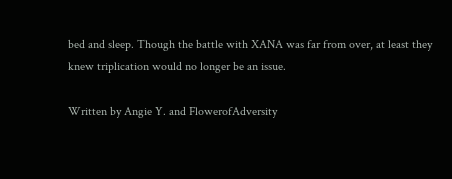bed and sleep. Though the battle with XANA was far from over, at least they knew triplication would no longer be an issue.

Written by Angie Y. and FlowerofAdversity